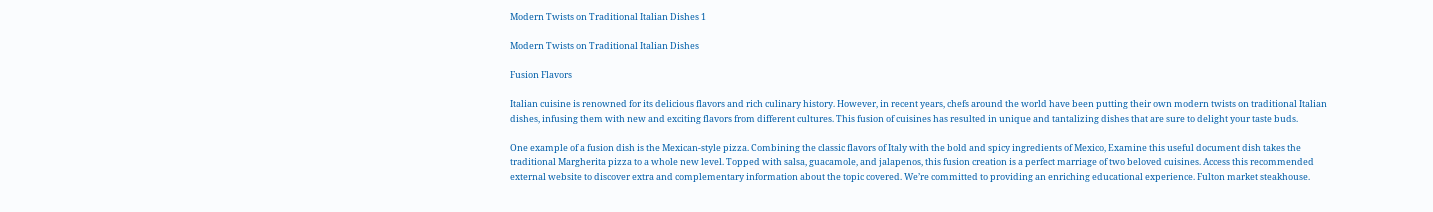Modern Twists on Traditional Italian Dishes 1

Modern Twists on Traditional Italian Dishes

Fusion Flavors

Italian cuisine is renowned for its delicious flavors and rich culinary history. However, in recent years, chefs around the world have been putting their own modern twists on traditional Italian dishes, infusing them with new and exciting flavors from different cultures. This fusion of cuisines has resulted in unique and tantalizing dishes that are sure to delight your taste buds.

One example of a fusion dish is the Mexican-style pizza. Combining the classic flavors of Italy with the bold and spicy ingredients of Mexico, Examine this useful document dish takes the traditional Margherita pizza to a whole new level. Topped with salsa, guacamole, and jalapenos, this fusion creation is a perfect marriage of two beloved cuisines. Access this recommended external website to discover extra and complementary information about the topic covered. We’re committed to providing an enriching educational experience. Fulton market steakhouse.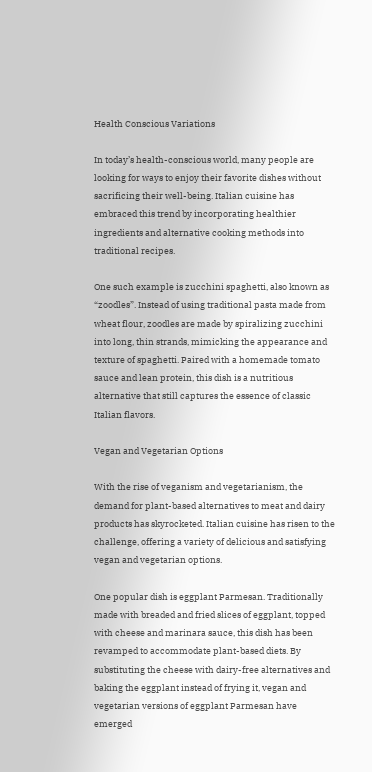Health Conscious Variations

In today’s health-conscious world, many people are looking for ways to enjoy their favorite dishes without sacrificing their well-being. Italian cuisine has embraced this trend by incorporating healthier ingredients and alternative cooking methods into traditional recipes.

One such example is zucchini spaghetti, also known as “zoodles”. Instead of using traditional pasta made from wheat flour, zoodles are made by spiralizing zucchini into long, thin strands, mimicking the appearance and texture of spaghetti. Paired with a homemade tomato sauce and lean protein, this dish is a nutritious alternative that still captures the essence of classic Italian flavors.

Vegan and Vegetarian Options

With the rise of veganism and vegetarianism, the demand for plant-based alternatives to meat and dairy products has skyrocketed. Italian cuisine has risen to the challenge, offering a variety of delicious and satisfying vegan and vegetarian options.

One popular dish is eggplant Parmesan. Traditionally made with breaded and fried slices of eggplant, topped with cheese and marinara sauce, this dish has been revamped to accommodate plant-based diets. By substituting the cheese with dairy-free alternatives and baking the eggplant instead of frying it, vegan and vegetarian versions of eggplant Parmesan have emerged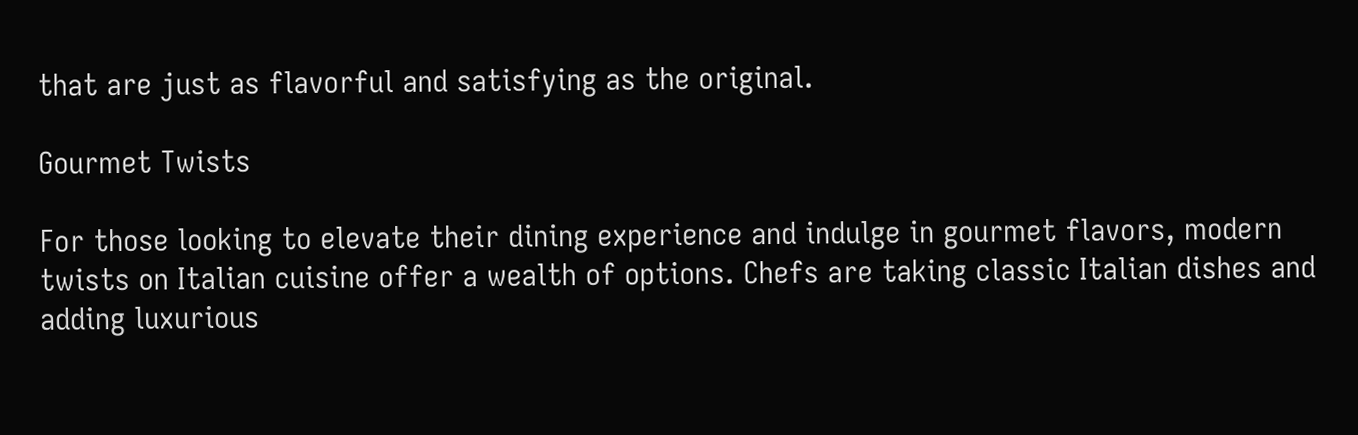that are just as flavorful and satisfying as the original.

Gourmet Twists

For those looking to elevate their dining experience and indulge in gourmet flavors, modern twists on Italian cuisine offer a wealth of options. Chefs are taking classic Italian dishes and adding luxurious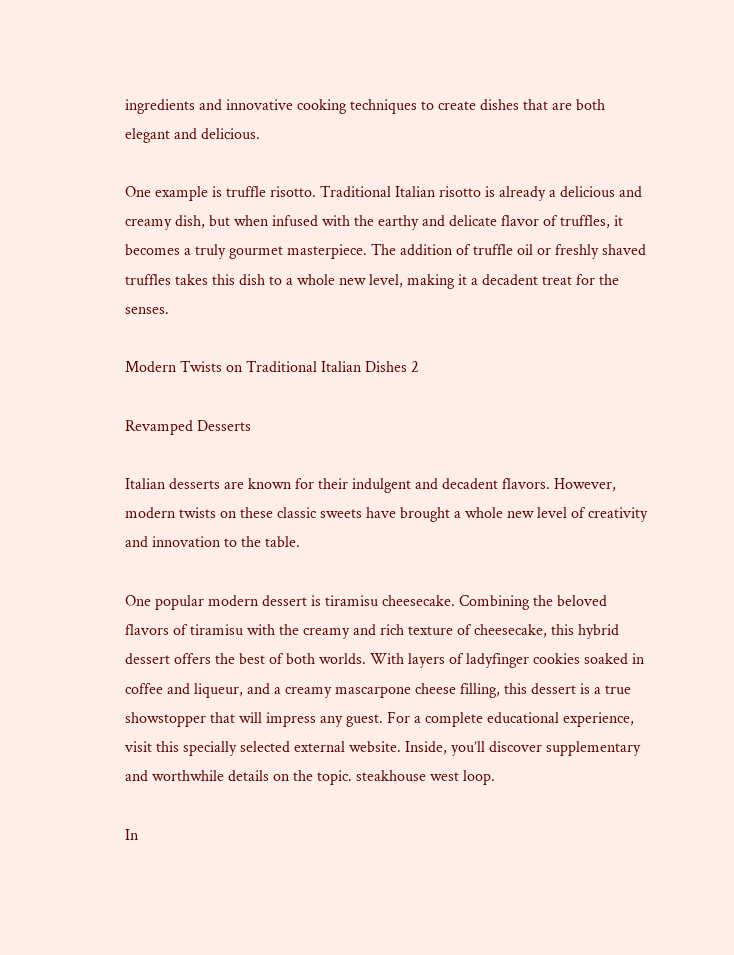ingredients and innovative cooking techniques to create dishes that are both elegant and delicious.

One example is truffle risotto. Traditional Italian risotto is already a delicious and creamy dish, but when infused with the earthy and delicate flavor of truffles, it becomes a truly gourmet masterpiece. The addition of truffle oil or freshly shaved truffles takes this dish to a whole new level, making it a decadent treat for the senses.

Modern Twists on Traditional Italian Dishes 2

Revamped Desserts

Italian desserts are known for their indulgent and decadent flavors. However, modern twists on these classic sweets have brought a whole new level of creativity and innovation to the table.

One popular modern dessert is tiramisu cheesecake. Combining the beloved flavors of tiramisu with the creamy and rich texture of cheesecake, this hybrid dessert offers the best of both worlds. With layers of ladyfinger cookies soaked in coffee and liqueur, and a creamy mascarpone cheese filling, this dessert is a true showstopper that will impress any guest. For a complete educational experience, visit this specially selected external website. Inside, you’ll discover supplementary and worthwhile details on the topic. steakhouse west loop.

In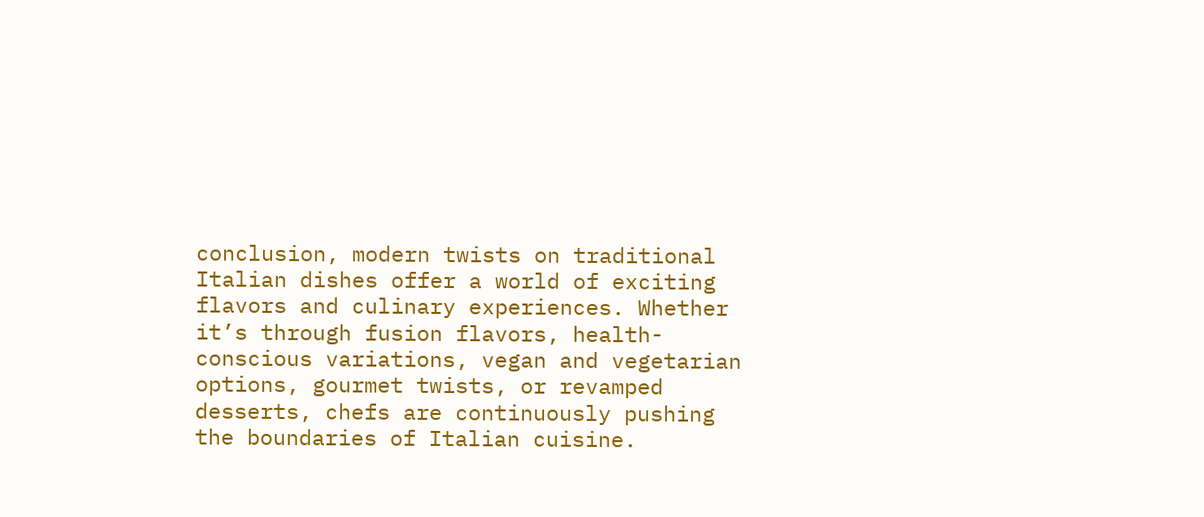conclusion, modern twists on traditional Italian dishes offer a world of exciting flavors and culinary experiences. Whether it’s through fusion flavors, health-conscious variations, vegan and vegetarian options, gourmet twists, or revamped desserts, chefs are continuously pushing the boundaries of Italian cuisine.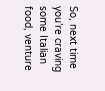So, next time you’re craving some Italian food, venture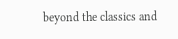beyond the classics and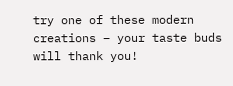try one of these modern creations – your taste buds will thank you!